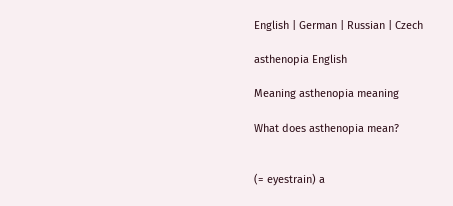English | German | Russian | Czech

asthenopia English

Meaning asthenopia meaning

What does asthenopia mean?


(= eyestrain) a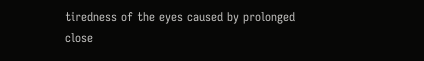tiredness of the eyes caused by prolonged close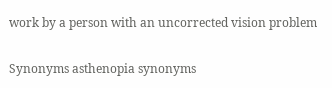work by a person with an uncorrected vision problem

Synonyms asthenopia synonyms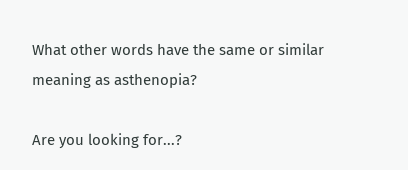What other words have the same or similar meaning as asthenopia?

Are you looking for...?